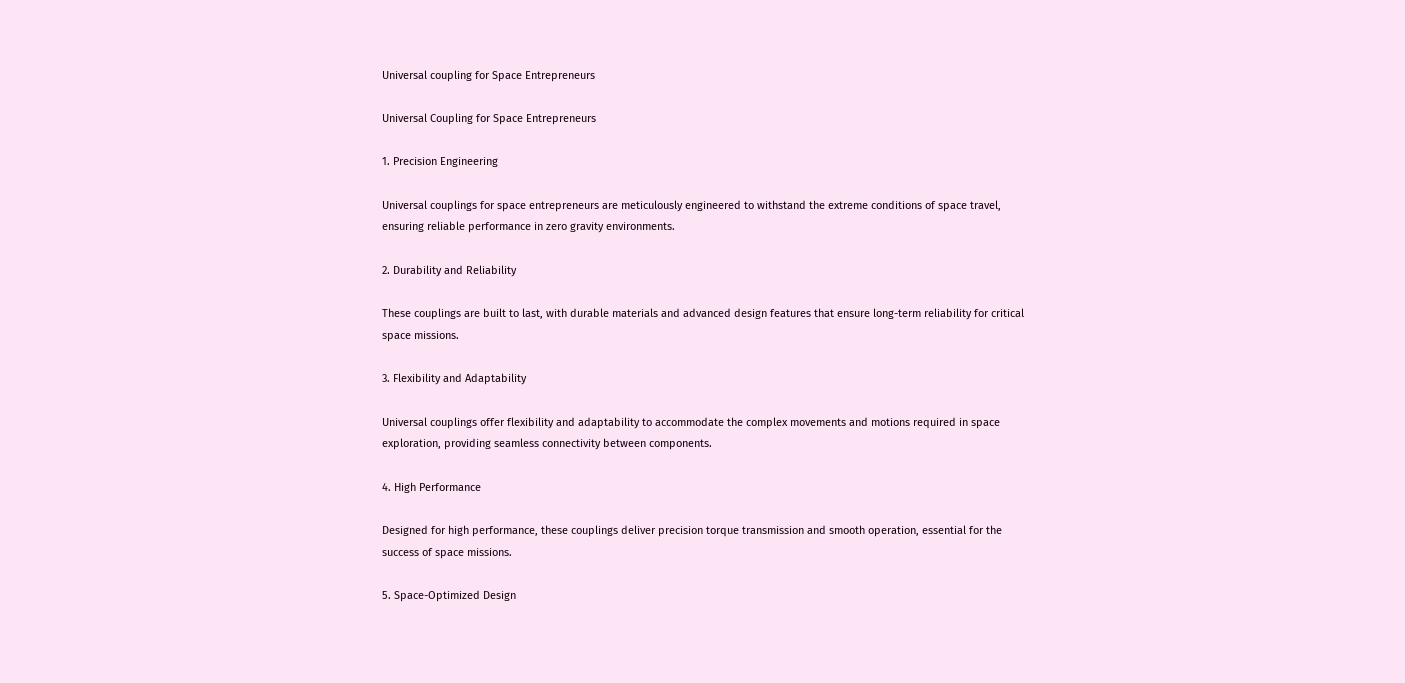Universal coupling for Space Entrepreneurs

Universal Coupling for Space Entrepreneurs

1. Precision Engineering

Universal couplings for space entrepreneurs are meticulously engineered to withstand the extreme conditions of space travel, ensuring reliable performance in zero gravity environments.

2. Durability and Reliability

These couplings are built to last, with durable materials and advanced design features that ensure long-term reliability for critical space missions.

3. Flexibility and Adaptability

Universal couplings offer flexibility and adaptability to accommodate the complex movements and motions required in space exploration, providing seamless connectivity between components.

4. High Performance

Designed for high performance, these couplings deliver precision torque transmission and smooth operation, essential for the success of space missions.

5. Space-Optimized Design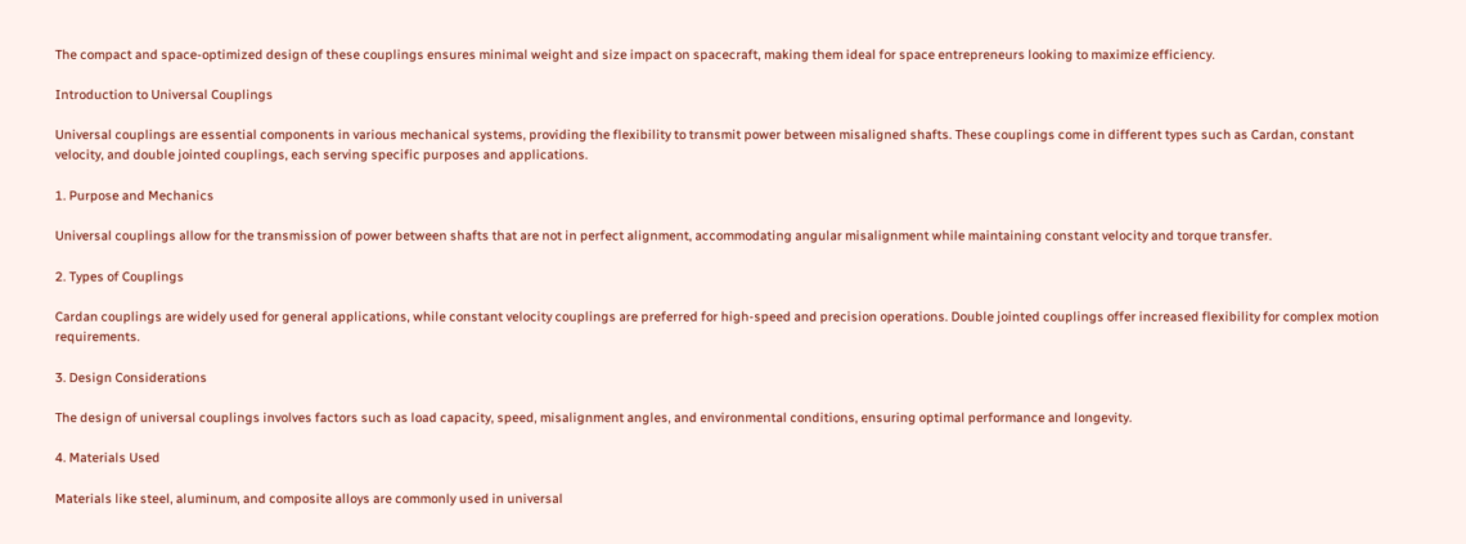The compact and space-optimized design of these couplings ensures minimal weight and size impact on spacecraft, making them ideal for space entrepreneurs looking to maximize efficiency.

Introduction to Universal Couplings

Universal couplings are essential components in various mechanical systems, providing the flexibility to transmit power between misaligned shafts. These couplings come in different types such as Cardan, constant velocity, and double jointed couplings, each serving specific purposes and applications.

1. Purpose and Mechanics

Universal couplings allow for the transmission of power between shafts that are not in perfect alignment, accommodating angular misalignment while maintaining constant velocity and torque transfer.

2. Types of Couplings

Cardan couplings are widely used for general applications, while constant velocity couplings are preferred for high-speed and precision operations. Double jointed couplings offer increased flexibility for complex motion requirements.

3. Design Considerations

The design of universal couplings involves factors such as load capacity, speed, misalignment angles, and environmental conditions, ensuring optimal performance and longevity.

4. Materials Used

Materials like steel, aluminum, and composite alloys are commonly used in universal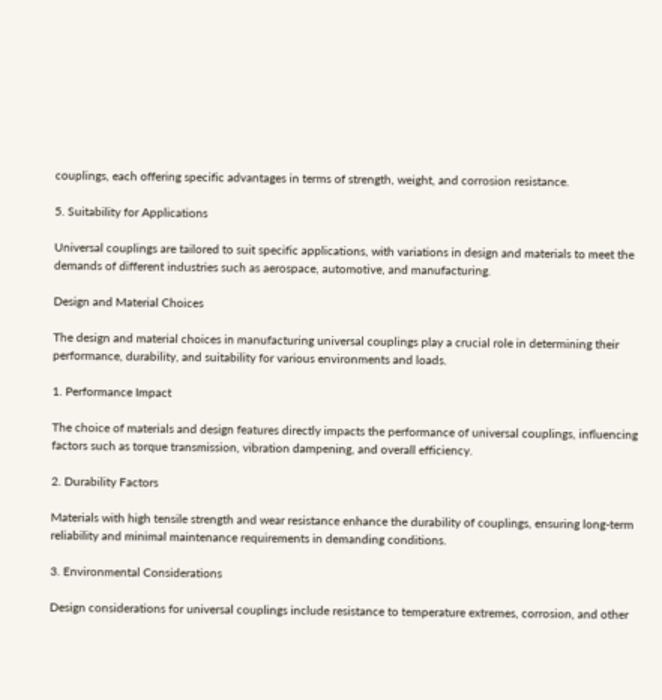couplings, each offering specific advantages in terms of strength, weight, and corrosion resistance.

5. Suitability for Applications

Universal couplings are tailored to suit specific applications, with variations in design and materials to meet the demands of different industries such as aerospace, automotive, and manufacturing.

Design and Material Choices

The design and material choices in manufacturing universal couplings play a crucial role in determining their performance, durability, and suitability for various environments and loads.

1. Performance Impact

The choice of materials and design features directly impacts the performance of universal couplings, influencing factors such as torque transmission, vibration dampening, and overall efficiency.

2. Durability Factors

Materials with high tensile strength and wear resistance enhance the durability of couplings, ensuring long-term reliability and minimal maintenance requirements in demanding conditions.

3. Environmental Considerations

Design considerations for universal couplings include resistance to temperature extremes, corrosion, and other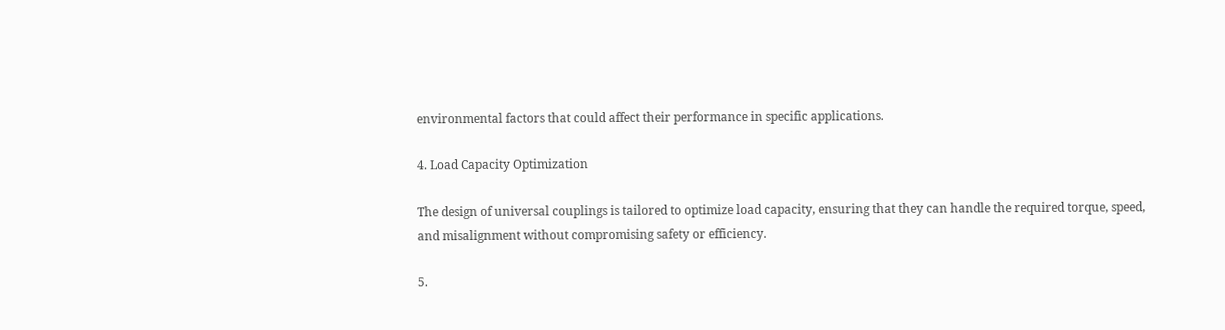environmental factors that could affect their performance in specific applications.

4. Load Capacity Optimization

The design of universal couplings is tailored to optimize load capacity, ensuring that they can handle the required torque, speed, and misalignment without compromising safety or efficiency.

5.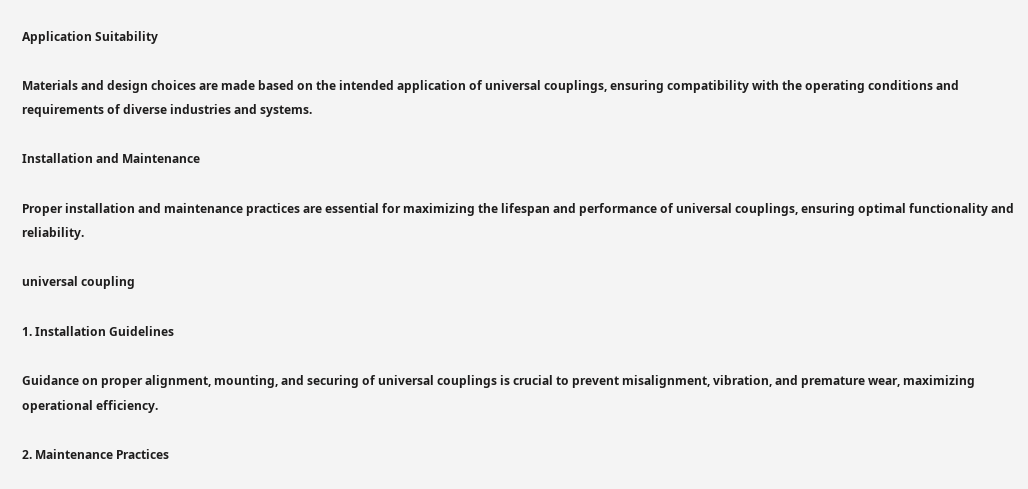Application Suitability

Materials and design choices are made based on the intended application of universal couplings, ensuring compatibility with the operating conditions and requirements of diverse industries and systems.

Installation and Maintenance

Proper installation and maintenance practices are essential for maximizing the lifespan and performance of universal couplings, ensuring optimal functionality and reliability.

universal coupling

1. Installation Guidelines

Guidance on proper alignment, mounting, and securing of universal couplings is crucial to prevent misalignment, vibration, and premature wear, maximizing operational efficiency.

2. Maintenance Practices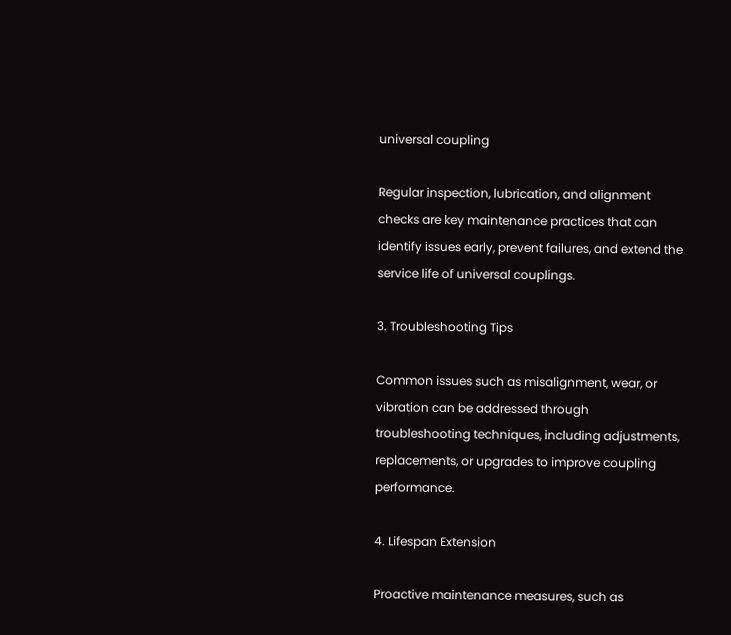universal coupling

Regular inspection, lubrication, and alignment checks are key maintenance practices that can identify issues early, prevent failures, and extend the service life of universal couplings.

3. Troubleshooting Tips

Common issues such as misalignment, wear, or vibration can be addressed through troubleshooting techniques, including adjustments, replacements, or upgrades to improve coupling performance.

4. Lifespan Extension

Proactive maintenance measures, such as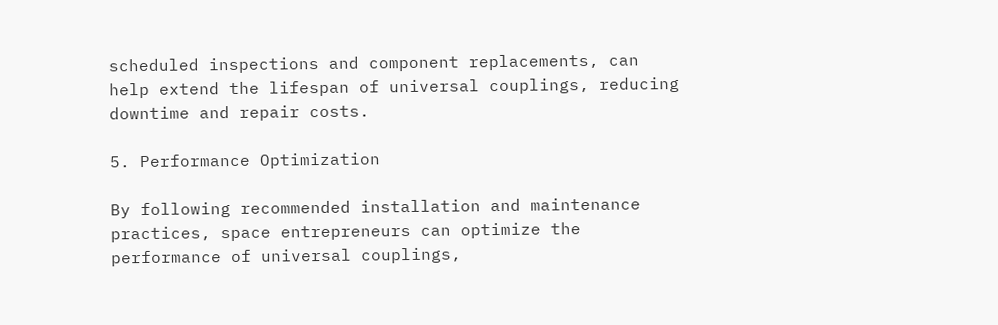scheduled inspections and component replacements, can help extend the lifespan of universal couplings, reducing downtime and repair costs.

5. Performance Optimization

By following recommended installation and maintenance practices, space entrepreneurs can optimize the performance of universal couplings,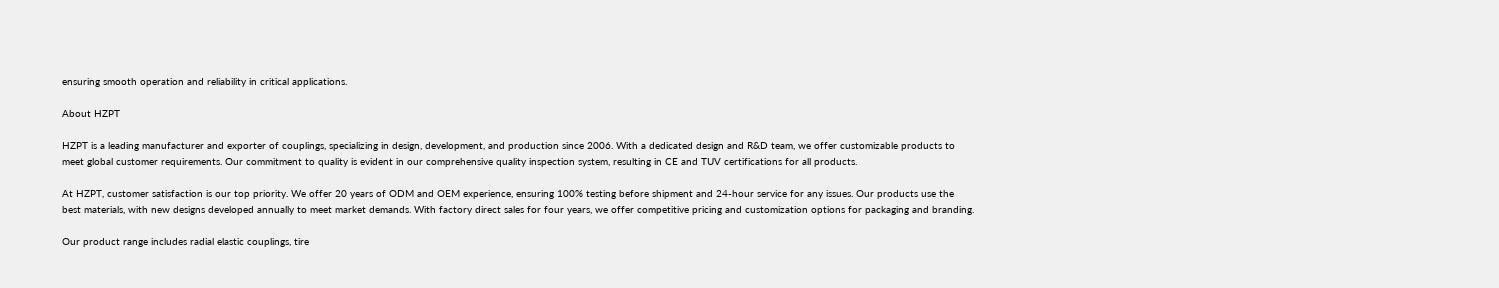ensuring smooth operation and reliability in critical applications.

About HZPT

HZPT is a leading manufacturer and exporter of couplings, specializing in design, development, and production since 2006. With a dedicated design and R&D team, we offer customizable products to meet global customer requirements. Our commitment to quality is evident in our comprehensive quality inspection system, resulting in CE and TUV certifications for all products.

At HZPT, customer satisfaction is our top priority. We offer 20 years of ODM and OEM experience, ensuring 100% testing before shipment and 24-hour service for any issues. Our products use the best materials, with new designs developed annually to meet market demands. With factory direct sales for four years, we offer competitive pricing and customization options for packaging and branding.

Our product range includes radial elastic couplings, tire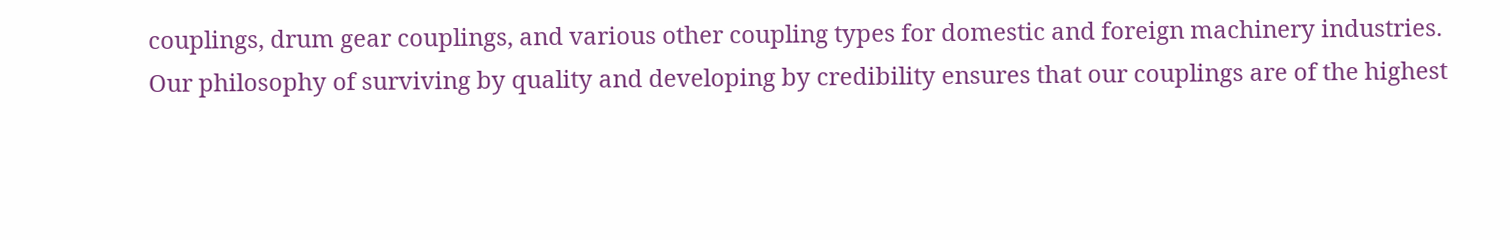couplings, drum gear couplings, and various other coupling types for domestic and foreign machinery industries. Our philosophy of surviving by quality and developing by credibility ensures that our couplings are of the highest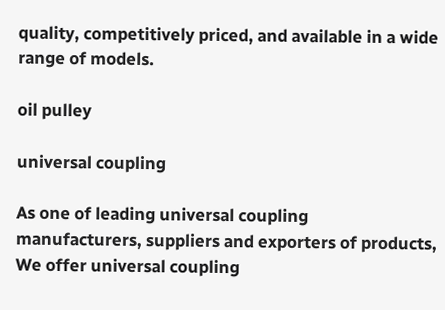quality, competitively priced, and available in a wide range of models.

oil pulley

universal coupling

As one of leading universal coupling manufacturers, suppliers and exporters of products, We offer universal coupling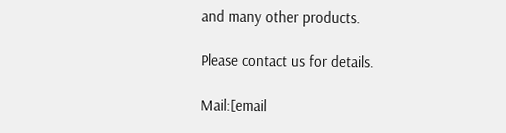and many other products.

Please contact us for details.

Mail:[email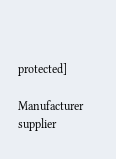protected]

Manufacturer supplier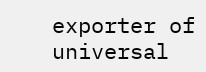exporter of universal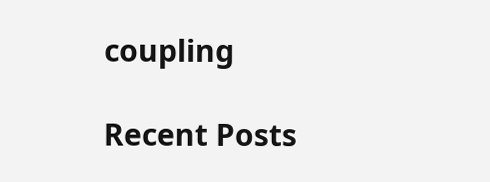coupling

Recent Posts